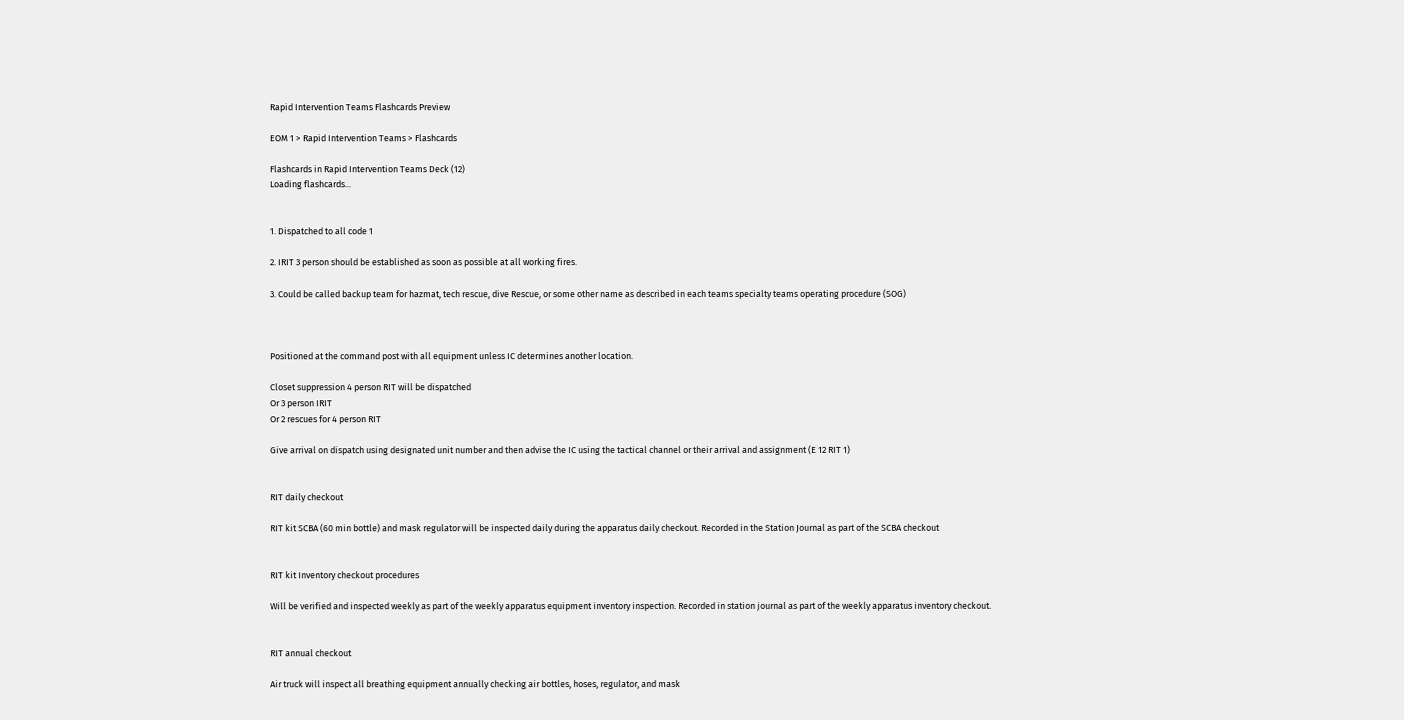Rapid Intervention Teams Flashcards Preview

EOM 1 > Rapid Intervention Teams > Flashcards

Flashcards in Rapid Intervention Teams Deck (12)
Loading flashcards...


1. Dispatched to all code 1

2. IRIT 3 person should be established as soon as possible at all working fires.

3. Could be called backup team for hazmat, tech rescue, dive Rescue, or some other name as described in each teams specialty teams operating procedure (SOG)



Positioned at the command post with all equipment unless IC determines another location.

Closet suppression 4 person RIT will be dispatched
Or 3 person IRIT
Or 2 rescues for 4 person RIT

Give arrival on dispatch using designated unit number and then advise the IC using the tactical channel or their arrival and assignment (E 12 RIT 1)


RIT daily checkout

RIT kit SCBA (60 min bottle) and mask regulator will be inspected daily during the apparatus daily checkout. Recorded in the Station Journal as part of the SCBA checkout


RIT kit Inventory checkout procedures

Will be verified and inspected weekly as part of the weekly apparatus equipment inventory inspection. Recorded in station journal as part of the weekly apparatus inventory checkout.


RIT annual checkout

Air truck will inspect all breathing equipment annually checking air bottles, hoses, regulator, and mask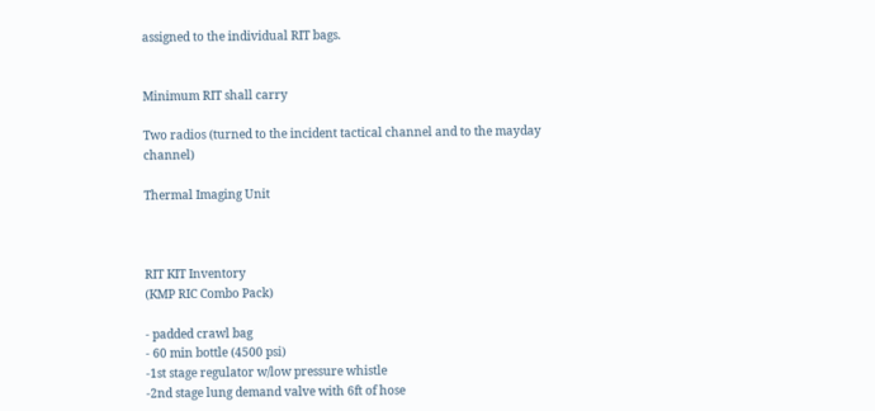assigned to the individual RIT bags.


Minimum RIT shall carry

Two radios (turned to the incident tactical channel and to the mayday channel)

Thermal Imaging Unit



RIT KIT Inventory
(KMP RIC Combo Pack)

- padded crawl bag
- 60 min bottle (4500 psi)
-1st stage regulator w/low pressure whistle
-2nd stage lung demand valve with 6ft of hose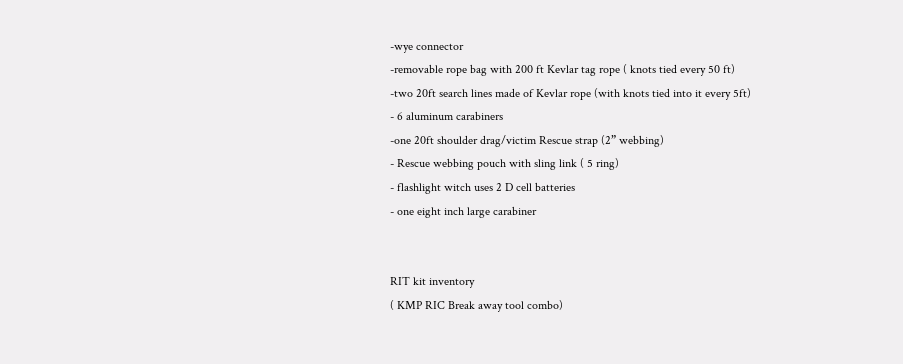-wye connector
-removable rope bag with 200 ft Kevlar tag rope ( knots tied every 50 ft)
-two 20ft search lines made of Kevlar rope (with knots tied into it every 5ft)
- 6 aluminum carabiners
-one 20ft shoulder drag/victim Rescue strap (2” webbing)
- Rescue webbing pouch with sling link ( 5 ring)
- flashlight witch uses 2 D cell batteries
- one eight inch large carabiner


RIT kit inventory
( KMP RIC Break away tool combo)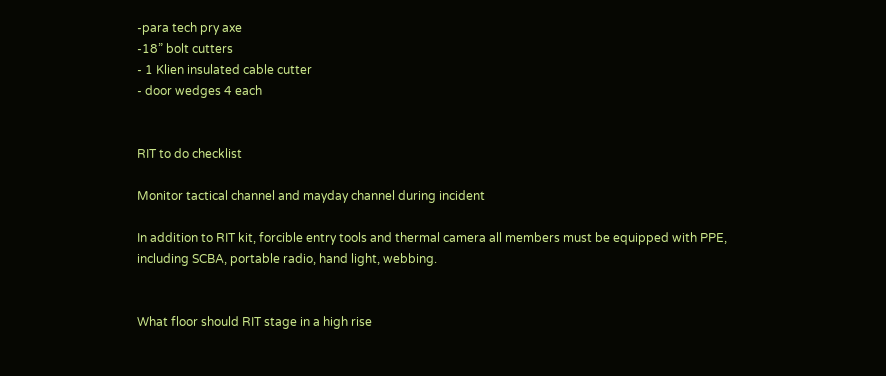-para tech pry axe
-18” bolt cutters
- 1 Klien insulated cable cutter
- door wedges 4 each


RIT to do checklist

Monitor tactical channel and mayday channel during incident

In addition to RIT kit, forcible entry tools and thermal camera all members must be equipped with PPE, including SCBA, portable radio, hand light, webbing.


What floor should RIT stage in a high rise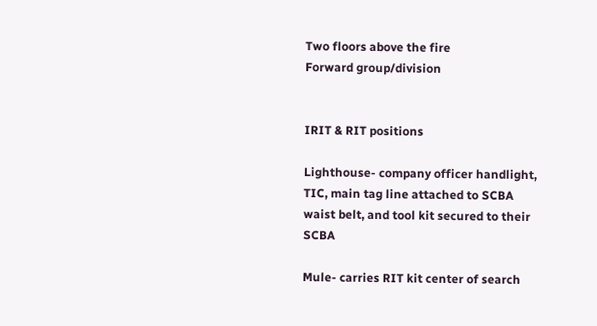Two floors above the fire
Forward group/division


IRIT & RIT positions

Lighthouse- company officer handlight, TIC, main tag line attached to SCBA waist belt, and tool kit secured to their SCBA

Mule- carries RIT kit center of search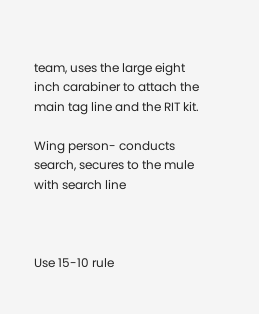team, uses the large eight inch carabiner to attach the main tag line and the RIT kit.

Wing person- conducts search, secures to the mule with search line



Use 15-10 rule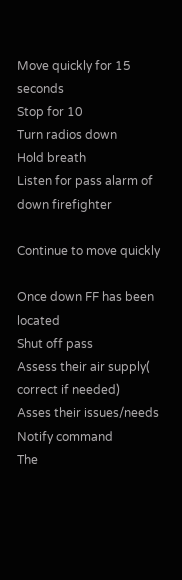Move quickly for 15 seconds
Stop for 10
Turn radios down
Hold breath
Listen for pass alarm of down firefighter

Continue to move quickly

Once down FF has been located
Shut off pass
Assess their air supply( correct if needed)
Asses their issues/needs
Notify command
The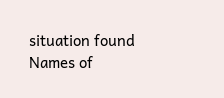situation found
Names of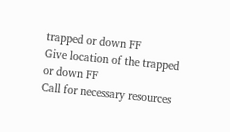trapped or down FF
Give location of the trapped or down FF
Call for necessary resources